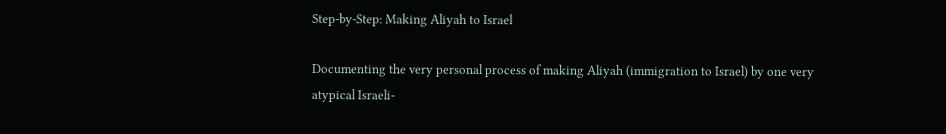Step-by-Step: Making Aliyah to Israel

Documenting the very personal process of making Aliyah (immigration to Israel) by one very atypical Israeli-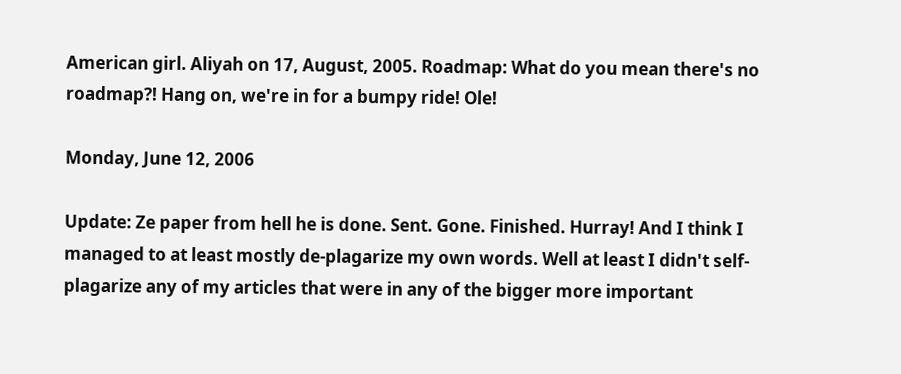American girl. Aliyah on 17, August, 2005. Roadmap: What do you mean there's no roadmap?! Hang on, we're in for a bumpy ride! Ole!

Monday, June 12, 2006

Update: Ze paper from hell he is done. Sent. Gone. Finished. Hurray! And I think I managed to at least mostly de-plagarize my own words. Well at least I didn't self-plagarize any of my articles that were in any of the bigger more important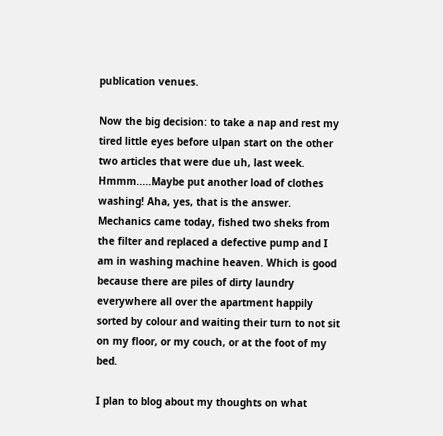publication venues.

Now the big decision: to take a nap and rest my tired little eyes before ulpan start on the other two articles that were due uh, last week. Hmmm.....Maybe put another load of clothes washing! Aha, yes, that is the answer. Mechanics came today, fished two sheks from the filter and replaced a defective pump and I am in washing machine heaven. Which is good because there are piles of dirty laundry everywhere all over the apartment happily sorted by colour and waiting their turn to not sit on my floor, or my couch, or at the foot of my bed.

I plan to blog about my thoughts on what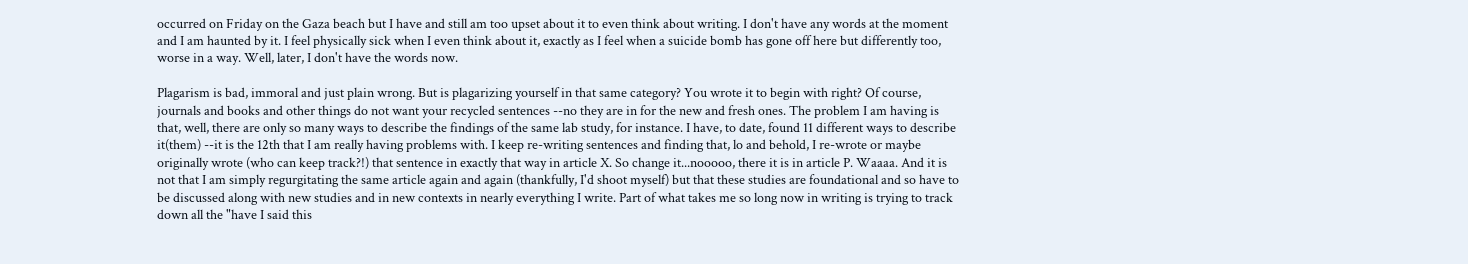occurred on Friday on the Gaza beach but I have and still am too upset about it to even think about writing. I don't have any words at the moment and I am haunted by it. I feel physically sick when I even think about it, exactly as I feel when a suicide bomb has gone off here but differently too, worse in a way. Well, later, I don't have the words now.

Plagarism is bad, immoral and just plain wrong. But is plagarizing yourself in that same category? You wrote it to begin with right? Of course, journals and books and other things do not want your recycled sentences --no they are in for the new and fresh ones. The problem I am having is that, well, there are only so many ways to describe the findings of the same lab study, for instance. I have, to date, found 11 different ways to describe it(them) --it is the 12th that I am really having problems with. I keep re-writing sentences and finding that, lo and behold, I re-wrote or maybe originally wrote (who can keep track?!) that sentence in exactly that way in article X. So change it...nooooo, there it is in article P. Waaaa. And it is not that I am simply regurgitating the same article again and again (thankfully, I'd shoot myself) but that these studies are foundational and so have to be discussed along with new studies and in new contexts in nearly everything I write. Part of what takes me so long now in writing is trying to track down all the "have I said this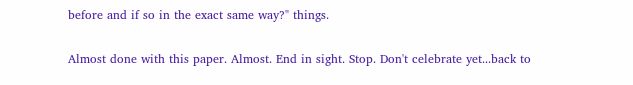before and if so in the exact same way?" things.

Almost done with this paper. Almost. End in sight. Stop. Don't celebrate yet...back to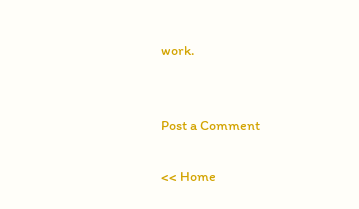work.


Post a Comment

<< Home